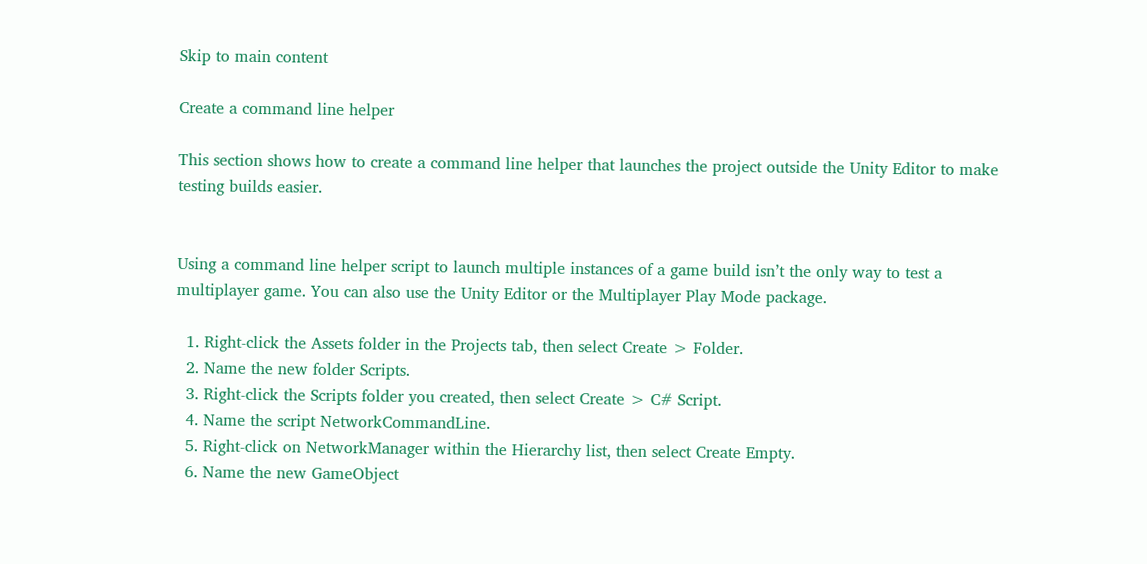Skip to main content

Create a command line helper

This section shows how to create a command line helper that launches the project outside the Unity Editor to make testing builds easier.


Using a command line helper script to launch multiple instances of a game build isn’t the only way to test a multiplayer game. You can also use the Unity Editor or the Multiplayer Play Mode package.

  1. Right-click the Assets folder in the Projects tab, then select Create > Folder.
  2. Name the new folder Scripts.
  3. Right-click the Scripts folder you created, then select Create > C# Script.
  4. Name the script NetworkCommandLine.
  5. Right-click on NetworkManager within the Hierarchy list, then select Create Empty.
  6. Name the new GameObject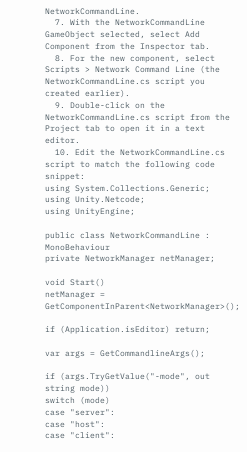NetworkCommandLine.
  7. With the NetworkCommandLine GameObject selected, select Add Component from the Inspector tab.
  8. For the new component, select Scripts > Network Command Line (the NetworkCommandLine.cs script you created earlier).
  9. Double-click on the NetworkCommandLine.cs script from the Project tab to open it in a text editor.
  10. Edit the NetworkCommandLine.cs script to match the following code snippet:
using System.Collections.Generic;
using Unity.Netcode;
using UnityEngine;

public class NetworkCommandLine : MonoBehaviour
private NetworkManager netManager;

void Start()
netManager = GetComponentInParent<NetworkManager>();

if (Application.isEditor) return;

var args = GetCommandlineArgs();

if (args.TryGetValue("-mode", out string mode))
switch (mode)
case "server":
case "host":
case "client":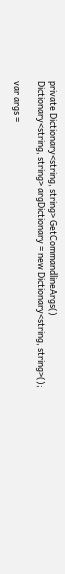private Dictionary<string, string> GetCommandlineArgs()
Dictionary<string, string> argDictionary = new Dictionary<string, string>();

var args =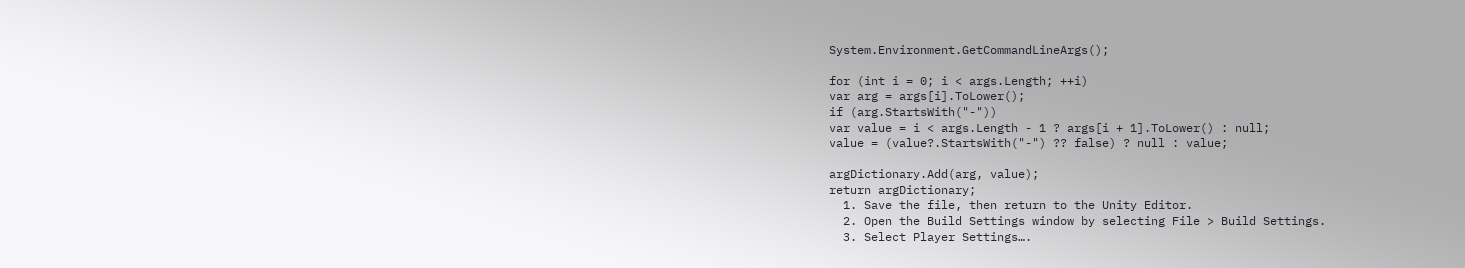System.Environment.GetCommandLineArgs();

for (int i = 0; i < args.Length; ++i)
var arg = args[i].ToLower();
if (arg.StartsWith("-"))
var value = i < args.Length - 1 ? args[i + 1].ToLower() : null;
value = (value?.StartsWith("-") ?? false) ? null : value;

argDictionary.Add(arg, value);
return argDictionary;
  1. Save the file, then return to the Unity Editor.
  2. Open the Build Settings window by selecting File > Build Settings.
  3. Select Player Settings….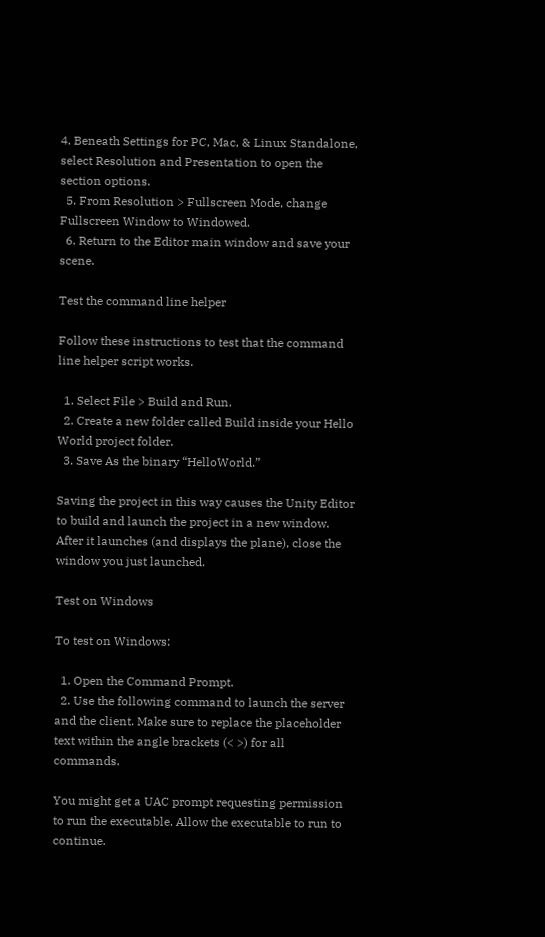4. Beneath Settings for PC, Mac, & Linux Standalone, select Resolution and Presentation to open the section options.
  5. From Resolution > Fullscreen Mode, change Fullscreen Window to Windowed.
  6. Return to the Editor main window and save your scene.

Test the command line helper

Follow these instructions to test that the command line helper script works.

  1. Select File > Build and Run.
  2. Create a new folder called Build inside your Hello World project folder.
  3. Save As the binary “HelloWorld.”

Saving the project in this way causes the Unity Editor to build and launch the project in a new window. After it launches (and displays the plane), close the window you just launched.

Test on Windows

To test on Windows:

  1. Open the Command Prompt.
  2. Use the following command to launch the server and the client. Make sure to replace the placeholder text within the angle brackets (< >) for all commands.

You might get a UAC prompt requesting permission to run the executable. Allow the executable to run to continue.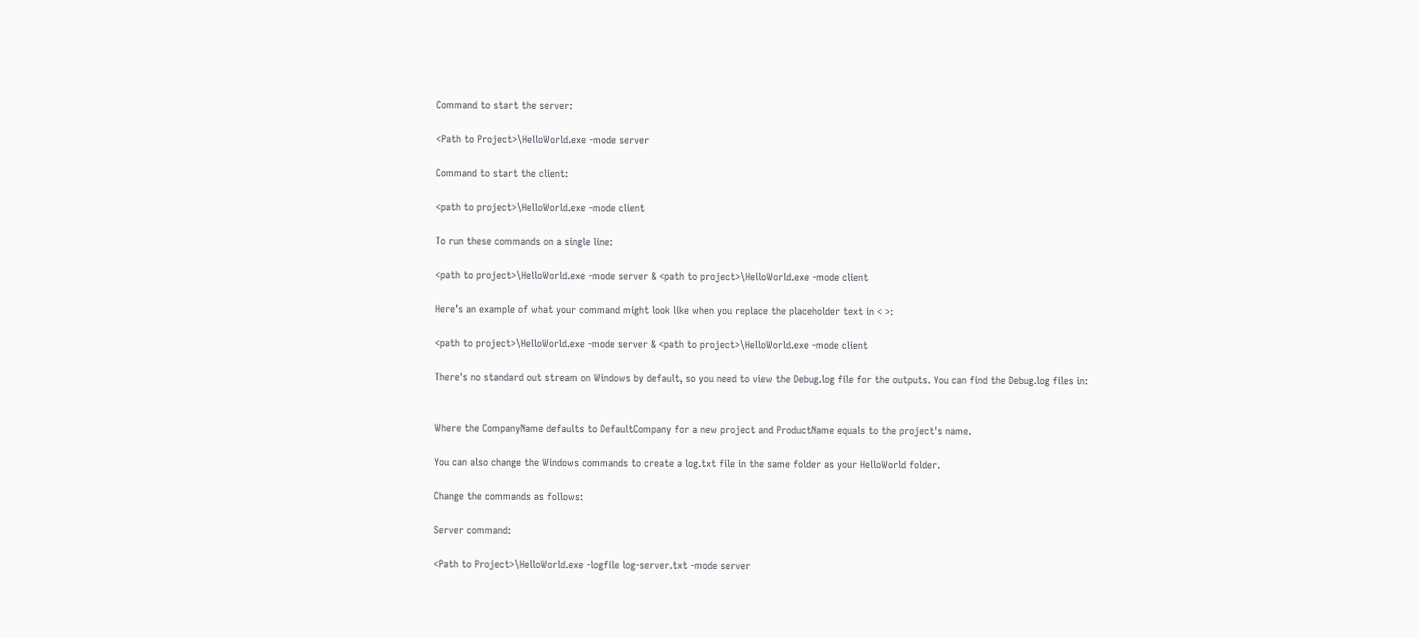Command to start the server:

<Path to Project>\HelloWorld.exe -mode server

Command to start the client:

<path to project>\HelloWorld.exe -mode client

To run these commands on a single line:

<path to project>\HelloWorld.exe -mode server & <path to project>\HelloWorld.exe -mode client

Here’s an example of what your command might look like when you replace the placeholder text in < >:

<path to project>\HelloWorld.exe -mode server & <path to project>\HelloWorld.exe -mode client

There's no standard out stream on Windows by default, so you need to view the Debug.log file for the outputs. You can find the Debug.log files in:


Where the CompanyName defaults to DefaultCompany for a new project and ProductName equals to the project's name.

You can also change the Windows commands to create a log.txt file in the same folder as your HelloWorld folder.

Change the commands as follows:

Server command:

<Path to Project>\HelloWorld.exe -logfile log-server.txt -mode server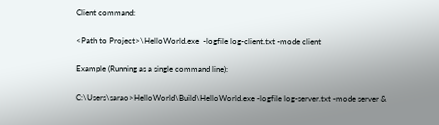Client command:

<Path to Project>\HelloWorld.exe  -logfile log-client.txt -mode client

Example (Running as a single command line):

C:\Users\sarao>HelloWorld\Build\HelloWorld.exe -logfile log-server.txt -mode server &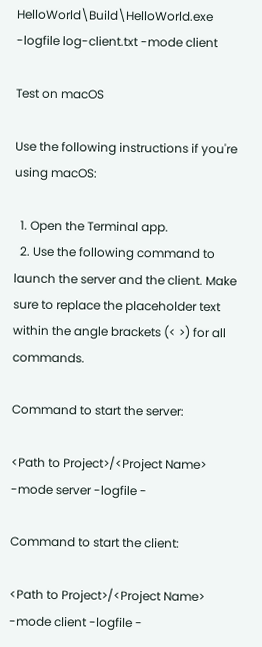HelloWorld\Build\HelloWorld.exe -logfile log-client.txt -mode client

Test on macOS

Use the following instructions if you're using macOS:

  1. Open the Terminal app.
  2. Use the following command to launch the server and the client. Make sure to replace the placeholder text within the angle brackets (< >) for all commands.

Command to start the server:

<Path to Project>/<Project Name> -mode server -logfile -

Command to start the client:

<Path to Project>/<Project Name> -mode client -logfile -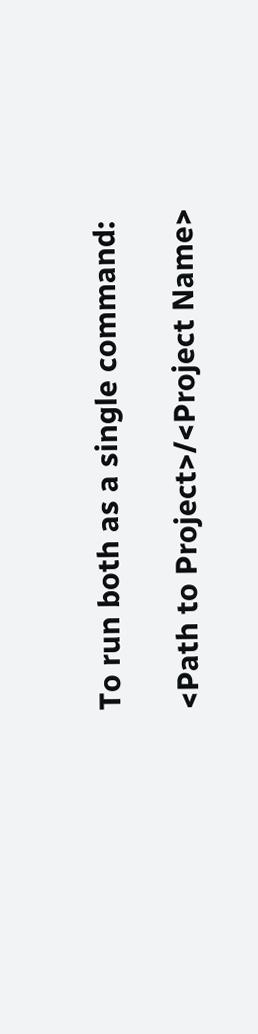To run both as a single command:

<Path to Project>/<Project Name>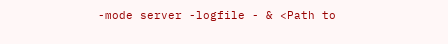-mode server -logfile - & <Path to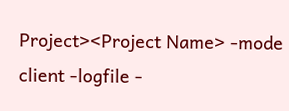Project><Project Name> -mode client -logfile -